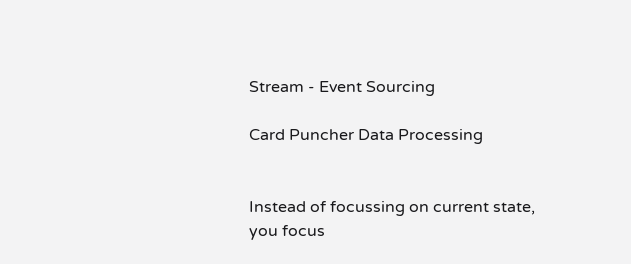Stream - Event Sourcing

Card Puncher Data Processing


Instead of focussing on current state, you focus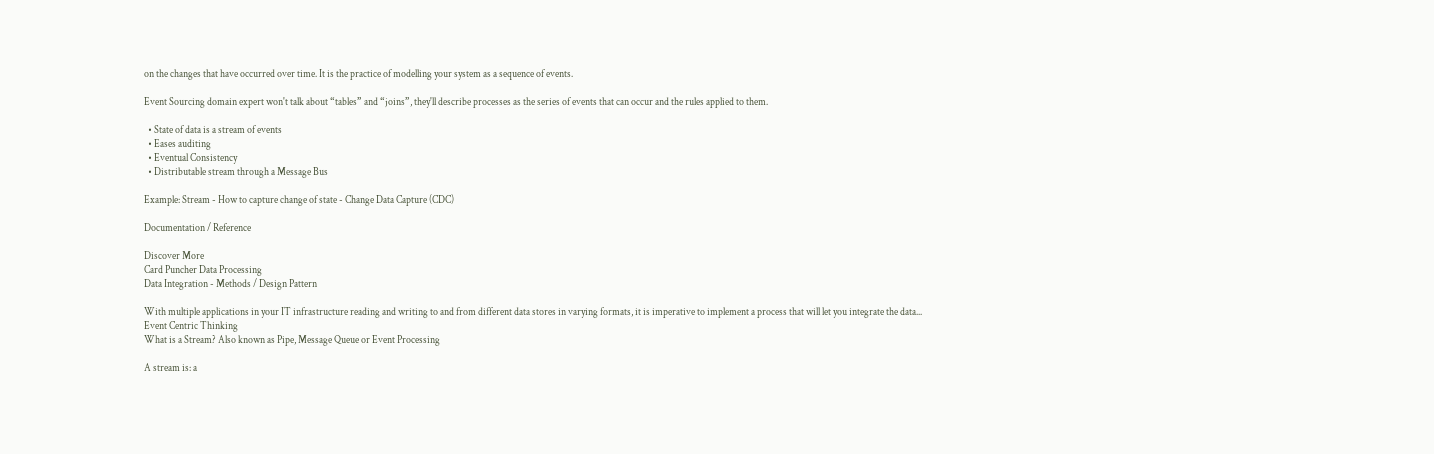on the changes that have occurred over time. It is the practice of modelling your system as a sequence of events.

Event Sourcing domain expert won't talk about “tables” and “joins”, they'll describe processes as the series of events that can occur and the rules applied to them.

  • State of data is a stream of events
  • Eases auditing
  • Eventual Consistency
  • Distributable stream through a Message Bus

Example: Stream - How to capture change of state - Change Data Capture (CDC)

Documentation / Reference

Discover More
Card Puncher Data Processing
Data Integration - Methods / Design Pattern

With multiple applications in your IT infrastructure reading and writing to and from different data stores in varying formats, it is imperative to implement a process that will let you integrate the data...
Event Centric Thinking
What is a Stream? Also known as Pipe, Message Queue or Event Processing

A stream is: a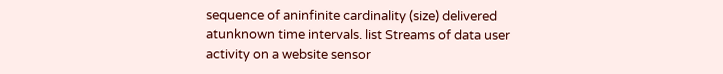sequence of aninfinite cardinality (size) delivered atunknown time intervals. list Streams of data user activity on a website sensor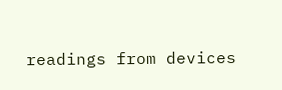readings from devices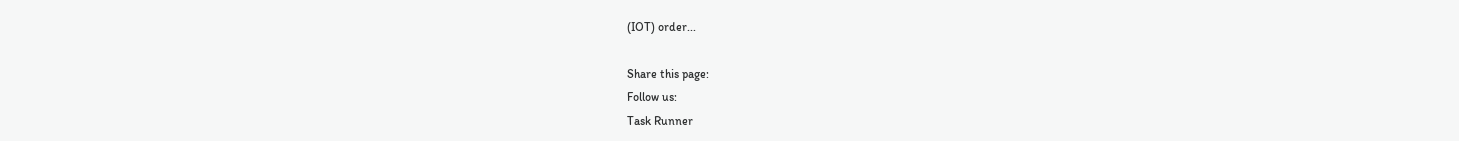(IOT) order...

Share this page:
Follow us:
Task Runner